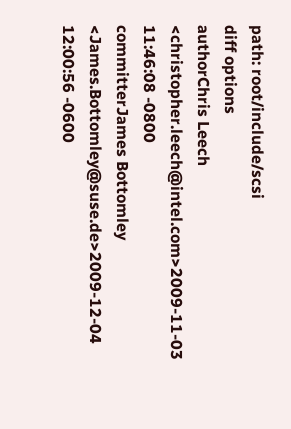path: root/include/scsi
diff options
authorChris Leech <christopher.leech@intel.com>2009-11-03 11:46:08 -0800
committerJames Bottomley <James.Bottomley@suse.de>2009-12-04 12:00:56 -0600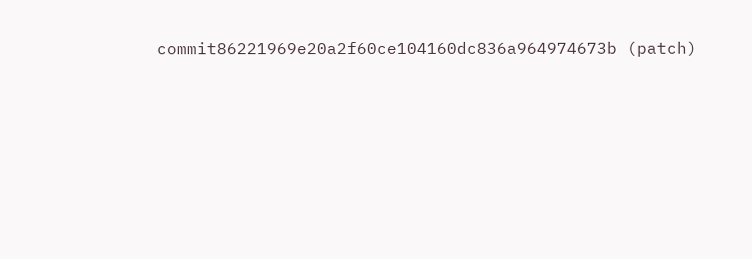commit86221969e20a2f60ce104160dc836a964974673b (patch)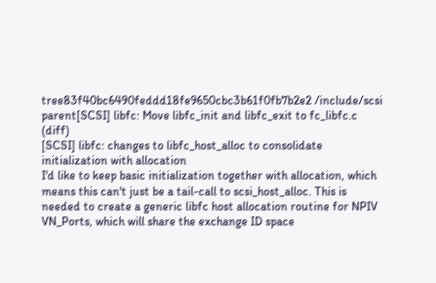tree83f40bc6490feddd18fe9650cbc3b61f0fb7b2e2 /include/scsi
parent[SCSI] libfc: Move libfc_init and libfc_exit to fc_libfc.c (diff)
[SCSI] libfc: changes to libfc_host_alloc to consolidate initialization with allocation
I'd like to keep basic initialization together with allocation, which means this can't just be a tail-call to scsi_host_alloc. This is needed to create a generic libfc host allocation routine for NPIV VN_Ports, which will share the exchange ID space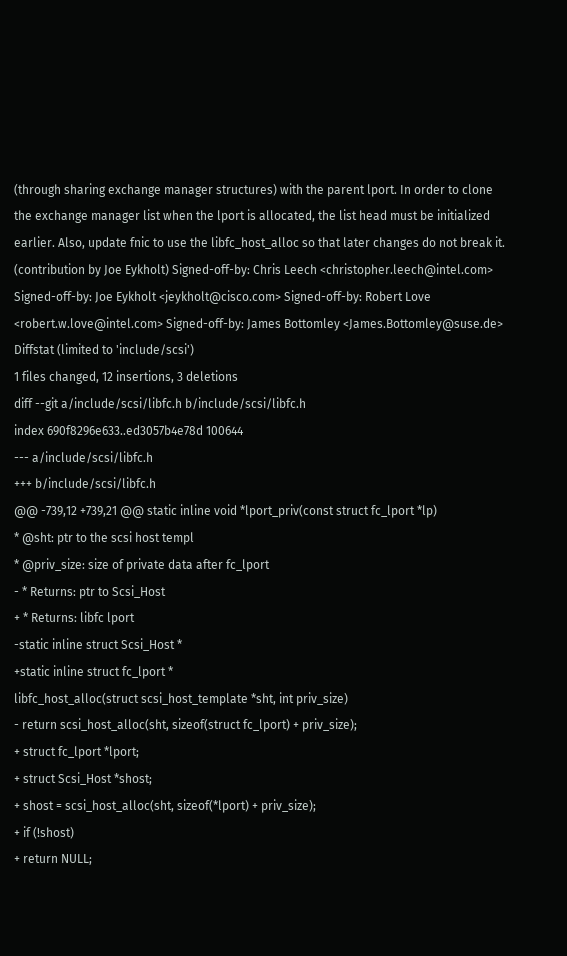(through sharing exchange manager structures) with the parent lport. In order to clone the exchange manager list when the lport is allocated, the list head must be initialized earlier. Also, update fnic to use the libfc_host_alloc so that later changes do not break it. (contribution by Joe Eykholt) Signed-off-by: Chris Leech <christopher.leech@intel.com> Signed-off-by: Joe Eykholt <jeykholt@cisco.com> Signed-off-by: Robert Love <robert.w.love@intel.com> Signed-off-by: James Bottomley <James.Bottomley@suse.de>
Diffstat (limited to 'include/scsi')
1 files changed, 12 insertions, 3 deletions
diff --git a/include/scsi/libfc.h b/include/scsi/libfc.h
index 690f8296e633..ed3057b4e78d 100644
--- a/include/scsi/libfc.h
+++ b/include/scsi/libfc.h
@@ -739,12 +739,21 @@ static inline void *lport_priv(const struct fc_lport *lp)
* @sht: ptr to the scsi host templ
* @priv_size: size of private data after fc_lport
- * Returns: ptr to Scsi_Host
+ * Returns: libfc lport
-static inline struct Scsi_Host *
+static inline struct fc_lport *
libfc_host_alloc(struct scsi_host_template *sht, int priv_size)
- return scsi_host_alloc(sht, sizeof(struct fc_lport) + priv_size);
+ struct fc_lport *lport;
+ struct Scsi_Host *shost;
+ shost = scsi_host_alloc(sht, sizeof(*lport) + priv_size);
+ if (!shost)
+ return NULL;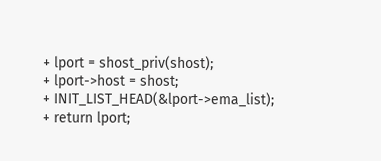+ lport = shost_priv(shost);
+ lport->host = shost;
+ INIT_LIST_HEAD(&lport->ema_list);
+ return lport;